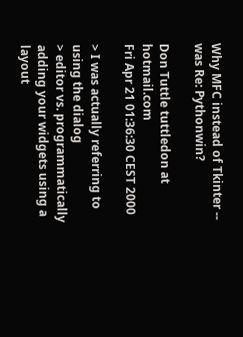Why MFC instead of Tkinter -- was Re: Pythonwin?

Don Tuttle tuttledon at hotmail.com
Fri Apr 21 01:36:30 CEST 2000

> I was actually referring to using the dialog
> editor vs. programmatically adding your widgets using a layout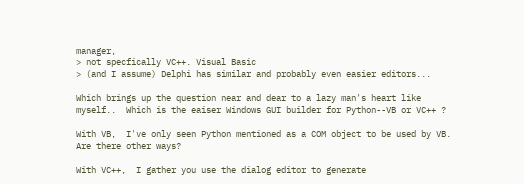manager,
> not specfically VC++. Visual Basic
> (and I assume) Delphi has similar and probably even easier editors...

Which brings up the question near and dear to a lazy man's heart like
myself..  Which is the eaiser Windows GUI builder for Python--VB or VC++ ?

With VB,  I've only seen Python mentioned as a COM object to be used by VB.
Are there other ways?

With VC++,  I gather you use the dialog editor to generate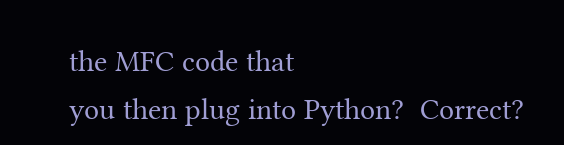the MFC code that
you then plug into Python?  Correct?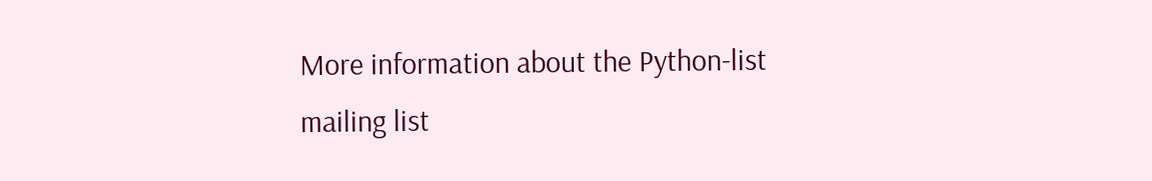More information about the Python-list mailing list